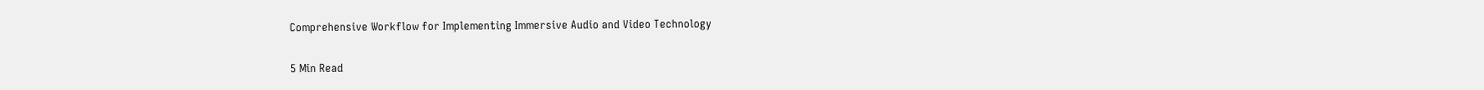Comprehensive Workflow for Implementing Immersive Audio and Video Technology

5 Min Read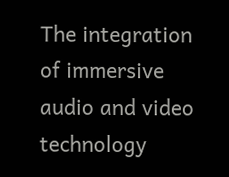The integration of immersive audio and video technology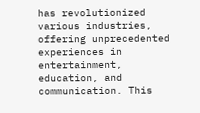has revolutionized various industries, offering unprecedented experiences in entertainment, education, and communication. This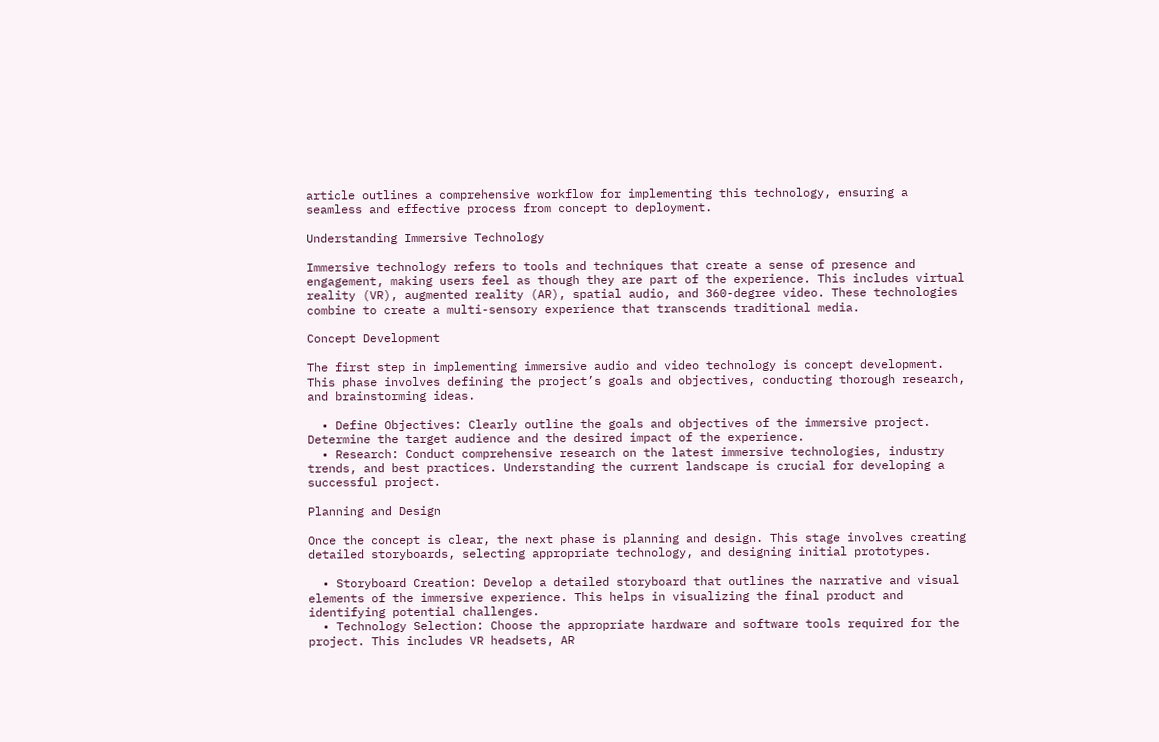article outlines a comprehensive workflow for implementing this technology, ensuring a seamless and effective process from concept to deployment.

Understanding Immersive Technology

Immersive technology refers to tools and techniques that create a sense of presence and engagement, making users feel as though they are part of the experience. This includes virtual reality (VR), augmented reality (AR), spatial audio, and 360-degree video. These technologies combine to create a multi-sensory experience that transcends traditional media.

Concept Development

The first step in implementing immersive audio and video technology is concept development. This phase involves defining the project’s goals and objectives, conducting thorough research, and brainstorming ideas.

  • Define Objectives: Clearly outline the goals and objectives of the immersive project. Determine the target audience and the desired impact of the experience.
  • Research: Conduct comprehensive research on the latest immersive technologies, industry trends, and best practices. Understanding the current landscape is crucial for developing a successful project.

Planning and Design

Once the concept is clear, the next phase is planning and design. This stage involves creating detailed storyboards, selecting appropriate technology, and designing initial prototypes.

  • Storyboard Creation: Develop a detailed storyboard that outlines the narrative and visual elements of the immersive experience. This helps in visualizing the final product and identifying potential challenges.
  • Technology Selection: Choose the appropriate hardware and software tools required for the project. This includes VR headsets, AR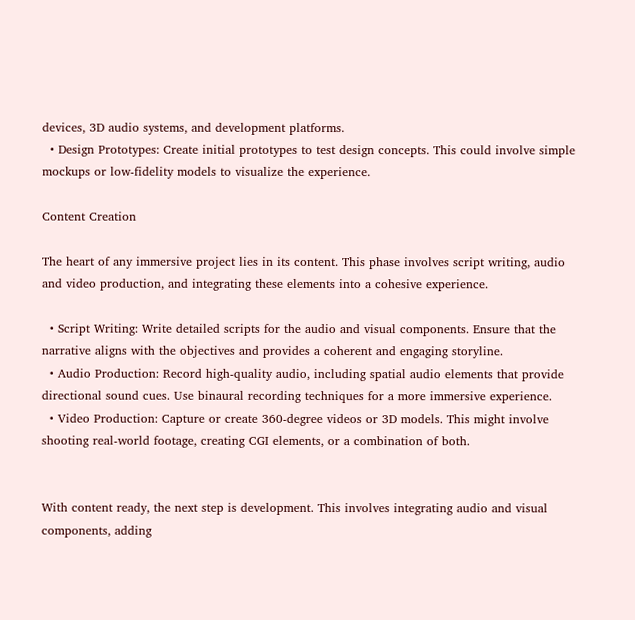devices, 3D audio systems, and development platforms.
  • Design Prototypes: Create initial prototypes to test design concepts. This could involve simple mockups or low-fidelity models to visualize the experience.

Content Creation

The heart of any immersive project lies in its content. This phase involves script writing, audio and video production, and integrating these elements into a cohesive experience.

  • Script Writing: Write detailed scripts for the audio and visual components. Ensure that the narrative aligns with the objectives and provides a coherent and engaging storyline.
  • Audio Production: Record high-quality audio, including spatial audio elements that provide directional sound cues. Use binaural recording techniques for a more immersive experience.
  • Video Production: Capture or create 360-degree videos or 3D models. This might involve shooting real-world footage, creating CGI elements, or a combination of both.


With content ready, the next step is development. This involves integrating audio and visual components, adding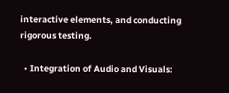interactive elements, and conducting rigorous testing.

  • Integration of Audio and Visuals: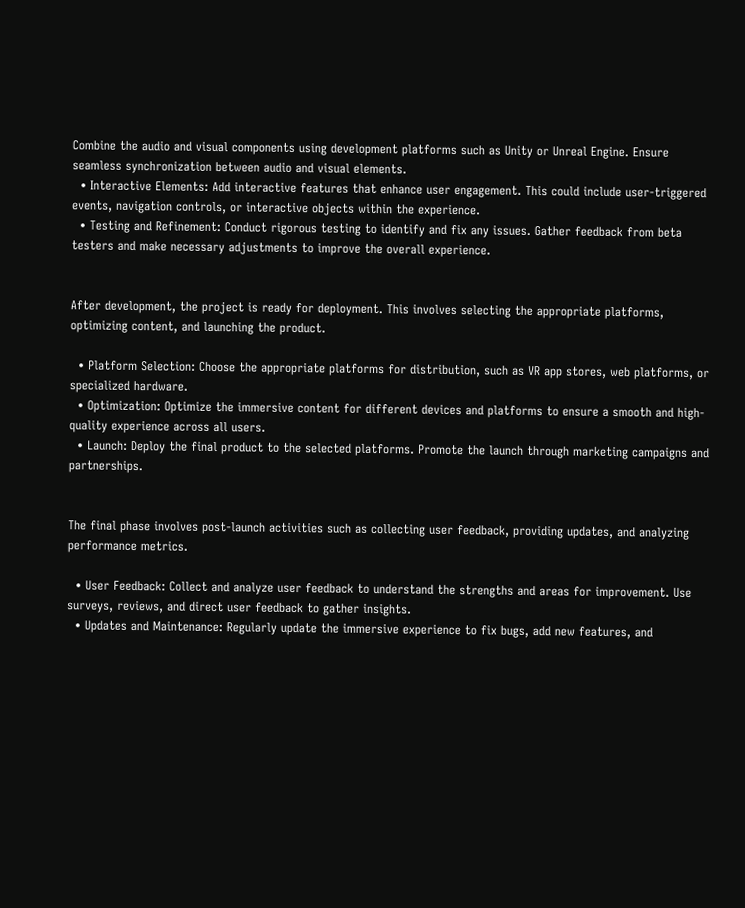Combine the audio and visual components using development platforms such as Unity or Unreal Engine. Ensure seamless synchronization between audio and visual elements.
  • Interactive Elements: Add interactive features that enhance user engagement. This could include user-triggered events, navigation controls, or interactive objects within the experience.
  • Testing and Refinement: Conduct rigorous testing to identify and fix any issues. Gather feedback from beta testers and make necessary adjustments to improve the overall experience.


After development, the project is ready for deployment. This involves selecting the appropriate platforms, optimizing content, and launching the product.

  • Platform Selection: Choose the appropriate platforms for distribution, such as VR app stores, web platforms, or specialized hardware.
  • Optimization: Optimize the immersive content for different devices and platforms to ensure a smooth and high-quality experience across all users.
  • Launch: Deploy the final product to the selected platforms. Promote the launch through marketing campaigns and partnerships.


The final phase involves post-launch activities such as collecting user feedback, providing updates, and analyzing performance metrics.

  • User Feedback: Collect and analyze user feedback to understand the strengths and areas for improvement. Use surveys, reviews, and direct user feedback to gather insights.
  • Updates and Maintenance: Regularly update the immersive experience to fix bugs, add new features, and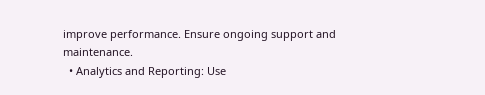improve performance. Ensure ongoing support and maintenance.
  • Analytics and Reporting: Use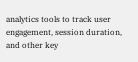analytics tools to track user engagement, session duration, and other key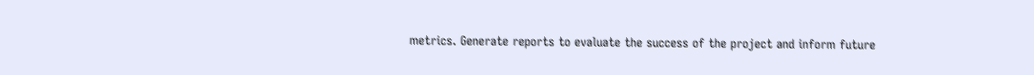metrics. Generate reports to evaluate the success of the project and inform future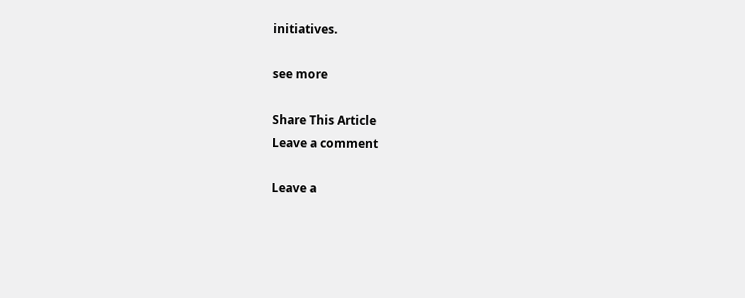initiatives.

see more

Share This Article
Leave a comment

Leave a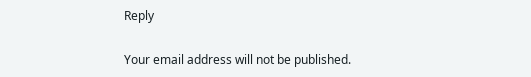Reply

Your email address will not be published.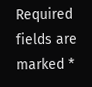Required fields are marked *